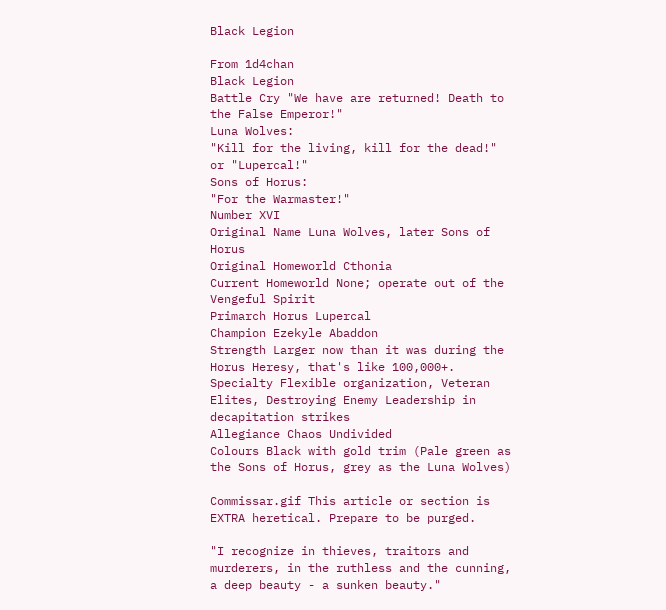Black Legion

From 1d4chan
Black Legion
Battle Cry "We have are returned! Death to the False Emperor!"
Luna Wolves:
"Kill for the living, kill for the dead!" or "Lupercal!"
Sons of Horus:
"For the Warmaster!"
Number XVI
Original Name Luna Wolves, later Sons of Horus
Original Homeworld Cthonia
Current Homeworld None; operate out of the Vengeful Spirit
Primarch Horus Lupercal
Champion Ezekyle Abaddon
Strength Larger now than it was during the Horus Heresy, that's like 100,000+.
Specialty Flexible organization, Veteran Elites, Destroying Enemy Leadership in decapitation strikes
Allegiance Chaos Undivided
Colours Black with gold trim (Pale green as the Sons of Horus, grey as the Luna Wolves)

Commissar.gif This article or section is EXTRA heretical. Prepare to be purged.

"I recognize in thieves, traitors and murderers, in the ruthless and the cunning, a deep beauty - a sunken beauty."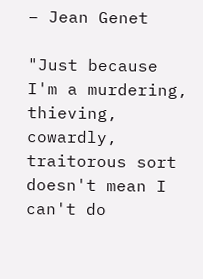– Jean Genet

"Just because I'm a murdering, thieving, cowardly, traitorous sort doesn't mean I can't do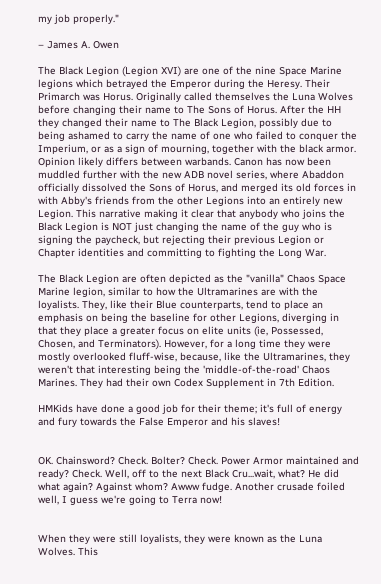my job properly."

– James A. Owen

The Black Legion (Legion XVI) are one of the nine Space Marine legions which betrayed the Emperor during the Heresy. Their Primarch was Horus. Originally called themselves the Luna Wolves before changing their name to The Sons of Horus. After the HH they changed their name to The Black Legion, possibly due to being ashamed to carry the name of one who failed to conquer the Imperium, or as a sign of mourning, together with the black armor. Opinion likely differs between warbands. Canon has now been muddled further with the new ADB novel series, where Abaddon officially dissolved the Sons of Horus, and merged its old forces in with Abby's friends from the other Legions into an entirely new Legion. This narrative making it clear that anybody who joins the Black Legion is NOT just changing the name of the guy who is signing the paycheck, but rejecting their previous Legion or Chapter identities and committing to fighting the Long War.

The Black Legion are often depicted as the "vanilla" Chaos Space Marine legion, similar to how the Ultramarines are with the loyalists. They, like their Blue counterparts, tend to place an emphasis on being the baseline for other Legions, diverging in that they place a greater focus on elite units (ie, Possessed, Chosen, and Terminators). However, for a long time they were mostly overlooked fluff-wise, because, like the Ultramarines, they weren't that interesting being the 'middle-of-the-road' Chaos Marines. They had their own Codex Supplement in 7th Edition.

HMKids have done a good job for their theme; it's full of energy and fury towards the False Emperor and his slaves!


OK. Chainsword? Check. Bolter? Check. Power Armor maintained and ready? Check. Well, off to the next Black Cru...wait, what? He did what again? Against whom? Awww fudge. Another crusade foiled well, I guess we're going to Terra now!


When they were still loyalists, they were known as the Luna Wolves. This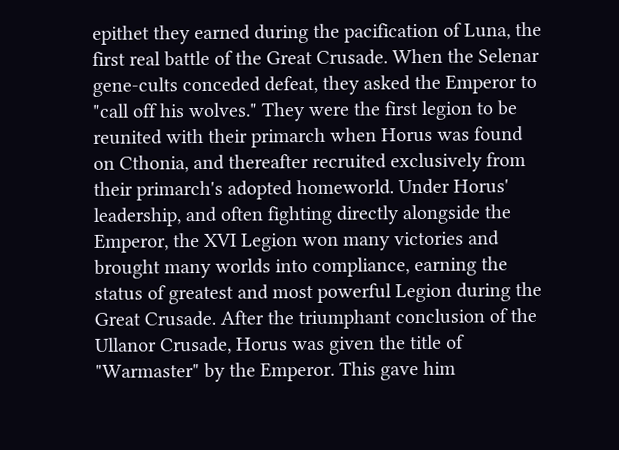epithet they earned during the pacification of Luna, the first real battle of the Great Crusade. When the Selenar gene-cults conceded defeat, they asked the Emperor to "call off his wolves." They were the first legion to be reunited with their primarch when Horus was found on Cthonia, and thereafter recruited exclusively from their primarch's adopted homeworld. Under Horus' leadership, and often fighting directly alongside the Emperor, the XVI Legion won many victories and brought many worlds into compliance, earning the status of greatest and most powerful Legion during the Great Crusade. After the triumphant conclusion of the Ullanor Crusade, Horus was given the title of "Warmaster" by the Emperor. This gave him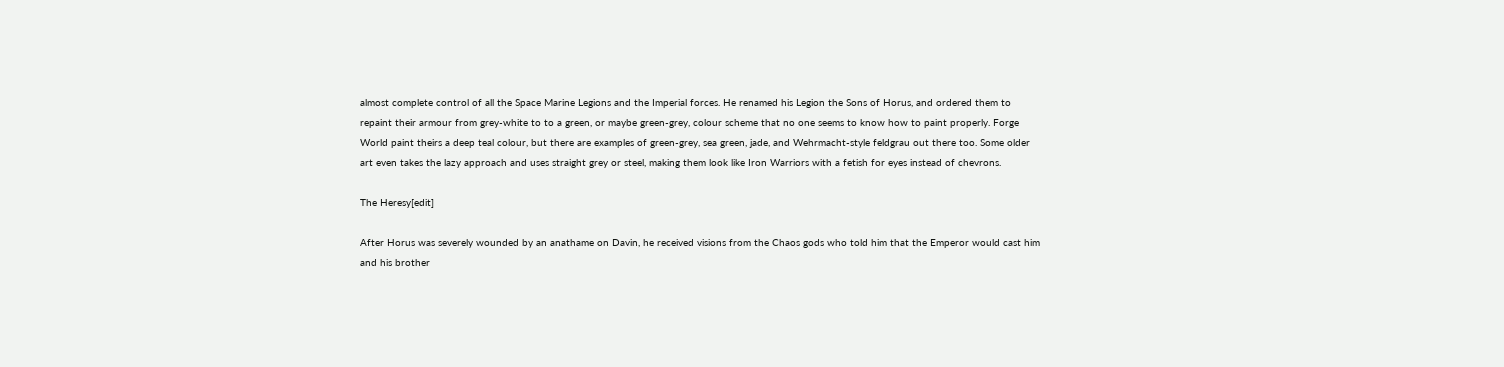almost complete control of all the Space Marine Legions and the Imperial forces. He renamed his Legion the Sons of Horus, and ordered them to repaint their armour from grey-white to to a green, or maybe green-grey, colour scheme that no one seems to know how to paint properly. Forge World paint theirs a deep teal colour, but there are examples of green-grey, sea green, jade, and Wehrmacht-style feldgrau out there too. Some older art even takes the lazy approach and uses straight grey or steel, making them look like Iron Warriors with a fetish for eyes instead of chevrons.

The Heresy[edit]

After Horus was severely wounded by an anathame on Davin, he received visions from the Chaos gods who told him that the Emperor would cast him and his brother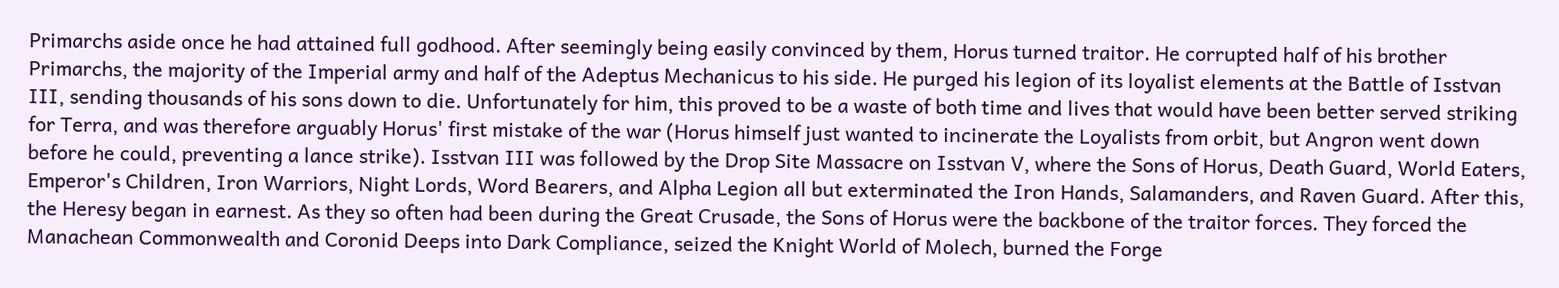Primarchs aside once he had attained full godhood. After seemingly being easily convinced by them, Horus turned traitor. He corrupted half of his brother Primarchs, the majority of the Imperial army and half of the Adeptus Mechanicus to his side. He purged his legion of its loyalist elements at the Battle of Isstvan III, sending thousands of his sons down to die. Unfortunately for him, this proved to be a waste of both time and lives that would have been better served striking for Terra, and was therefore arguably Horus' first mistake of the war (Horus himself just wanted to incinerate the Loyalists from orbit, but Angron went down before he could, preventing a lance strike). Isstvan III was followed by the Drop Site Massacre on Isstvan V, where the Sons of Horus, Death Guard, World Eaters, Emperor's Children, Iron Warriors, Night Lords, Word Bearers, and Alpha Legion all but exterminated the Iron Hands, Salamanders, and Raven Guard. After this, the Heresy began in earnest. As they so often had been during the Great Crusade, the Sons of Horus were the backbone of the traitor forces. They forced the Manachean Commonwealth and Coronid Deeps into Dark Compliance, seized the Knight World of Molech, burned the Forge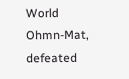World Ohmn-Mat, defeated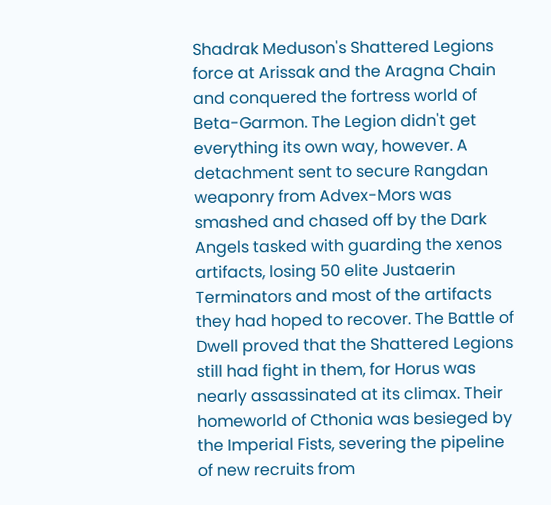Shadrak Meduson's Shattered Legions force at Arissak and the Aragna Chain and conquered the fortress world of Beta-Garmon. The Legion didn't get everything its own way, however. A detachment sent to secure Rangdan weaponry from Advex-Mors was smashed and chased off by the Dark Angels tasked with guarding the xenos artifacts, losing 50 elite Justaerin Terminators and most of the artifacts they had hoped to recover. The Battle of Dwell proved that the Shattered Legions still had fight in them, for Horus was nearly assassinated at its climax. Their homeworld of Cthonia was besieged by the Imperial Fists, severing the pipeline of new recruits from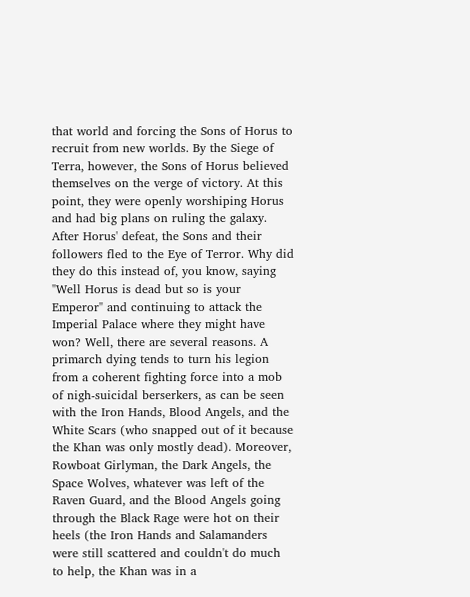that world and forcing the Sons of Horus to recruit from new worlds. By the Siege of Terra, however, the Sons of Horus believed themselves on the verge of victory. At this point, they were openly worshiping Horus and had big plans on ruling the galaxy. After Horus' defeat, the Sons and their followers fled to the Eye of Terror. Why did they do this instead of, you know, saying "Well Horus is dead but so is your Emperor" and continuing to attack the Imperial Palace where they might have won? Well, there are several reasons. A primarch dying tends to turn his legion from a coherent fighting force into a mob of nigh-suicidal berserkers, as can be seen with the Iron Hands, Blood Angels, and the White Scars (who snapped out of it because the Khan was only mostly dead). Moreover, Rowboat Girlyman, the Dark Angels, the Space Wolves, whatever was left of the Raven Guard, and the Blood Angels going through the Black Rage were hot on their heels (the Iron Hands and Salamanders were still scattered and couldn't do much to help, the Khan was in a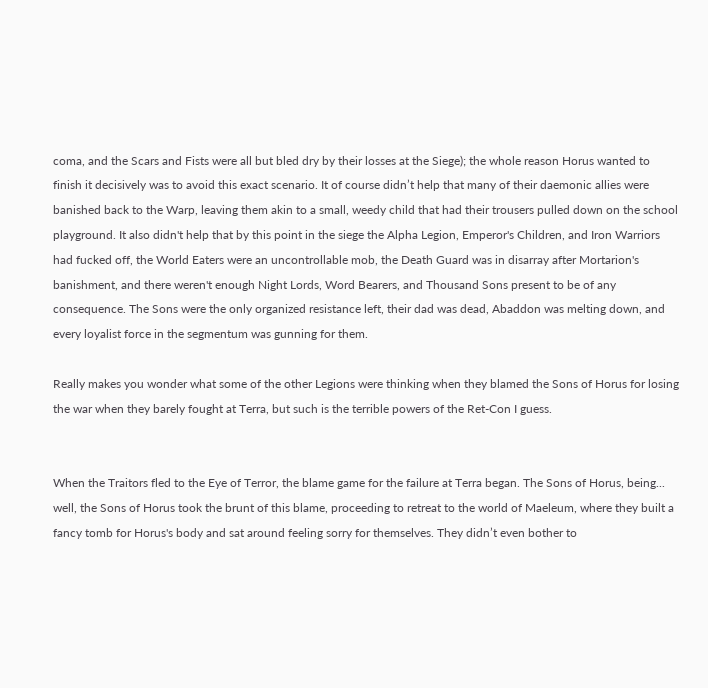coma, and the Scars and Fists were all but bled dry by their losses at the Siege); the whole reason Horus wanted to finish it decisively was to avoid this exact scenario. It of course didn’t help that many of their daemonic allies were banished back to the Warp, leaving them akin to a small, weedy child that had their trousers pulled down on the school playground. It also didn't help that by this point in the siege the Alpha Legion, Emperor's Children, and Iron Warriors had fucked off, the World Eaters were an uncontrollable mob, the Death Guard was in disarray after Mortarion's banishment, and there weren't enough Night Lords, Word Bearers, and Thousand Sons present to be of any consequence. The Sons were the only organized resistance left, their dad was dead, Abaddon was melting down, and every loyalist force in the segmentum was gunning for them.

Really makes you wonder what some of the other Legions were thinking when they blamed the Sons of Horus for losing the war when they barely fought at Terra, but such is the terrible powers of the Ret-Con I guess.


When the Traitors fled to the Eye of Terror, the blame game for the failure at Terra began. The Sons of Horus, being... well, the Sons of Horus took the brunt of this blame, proceeding to retreat to the world of Maeleum, where they built a fancy tomb for Horus's body and sat around feeling sorry for themselves. They didn’t even bother to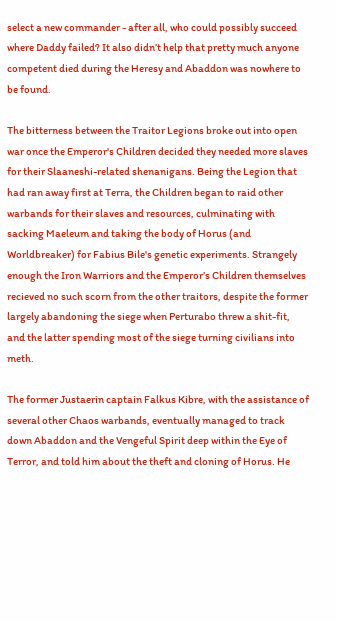select a new commander - after all, who could possibly succeed where Daddy failed? It also didn’t help that pretty much anyone competent died during the Heresy and Abaddon was nowhere to be found.

The bitterness between the Traitor Legions broke out into open war once the Emperor's Children decided they needed more slaves for their Slaaneshi-related shenanigans. Being the Legion that had ran away first at Terra, the Children began to raid other warbands for their slaves and resources, culminating with sacking Maeleum and taking the body of Horus (and Worldbreaker) for Fabius Bile's genetic experiments. Strangely enough the Iron Warriors and the Emperor’s Children themselves recieved no such scorn from the other traitors, despite the former largely abandoning the siege when Perturabo threw a shit-fit, and the latter spending most of the siege turning civilians into meth.

The former Justaerin captain Falkus Kibre, with the assistance of several other Chaos warbands, eventually managed to track down Abaddon and the Vengeful Spirit deep within the Eye of Terror, and told him about the theft and cloning of Horus. He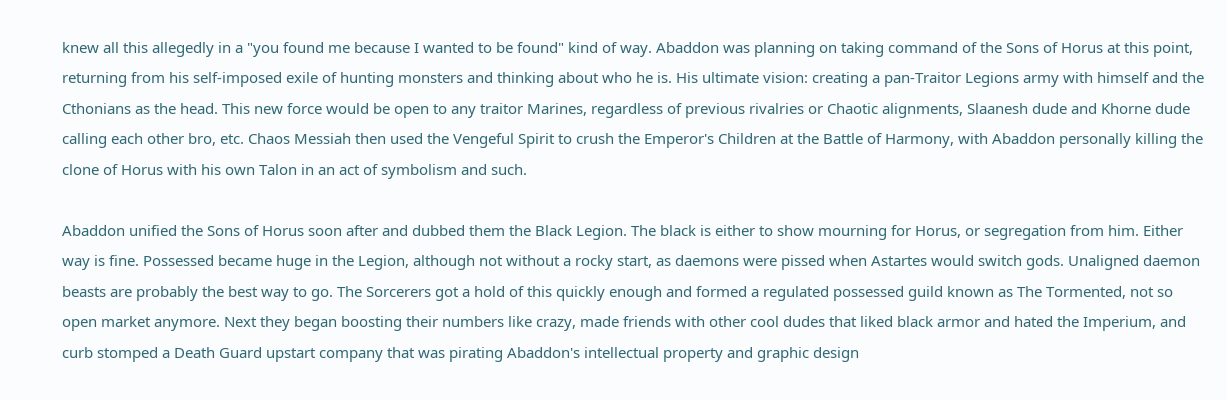knew all this allegedly in a "you found me because I wanted to be found" kind of way. Abaddon was planning on taking command of the Sons of Horus at this point, returning from his self-imposed exile of hunting monsters and thinking about who he is. His ultimate vision: creating a pan-Traitor Legions army with himself and the Cthonians as the head. This new force would be open to any traitor Marines, regardless of previous rivalries or Chaotic alignments, Slaanesh dude and Khorne dude calling each other bro, etc. Chaos Messiah then used the Vengeful Spirit to crush the Emperor's Children at the Battle of Harmony, with Abaddon personally killing the clone of Horus with his own Talon in an act of symbolism and such.

Abaddon unified the Sons of Horus soon after and dubbed them the Black Legion. The black is either to show mourning for Horus, or segregation from him. Either way is fine. Possessed became huge in the Legion, although not without a rocky start, as daemons were pissed when Astartes would switch gods. Unaligned daemon beasts are probably the best way to go. The Sorcerers got a hold of this quickly enough and formed a regulated possessed guild known as The Tormented, not so open market anymore. Next they began boosting their numbers like crazy, made friends with other cool dudes that liked black armor and hated the Imperium, and curb stomped a Death Guard upstart company that was pirating Abaddon's intellectual property and graphic design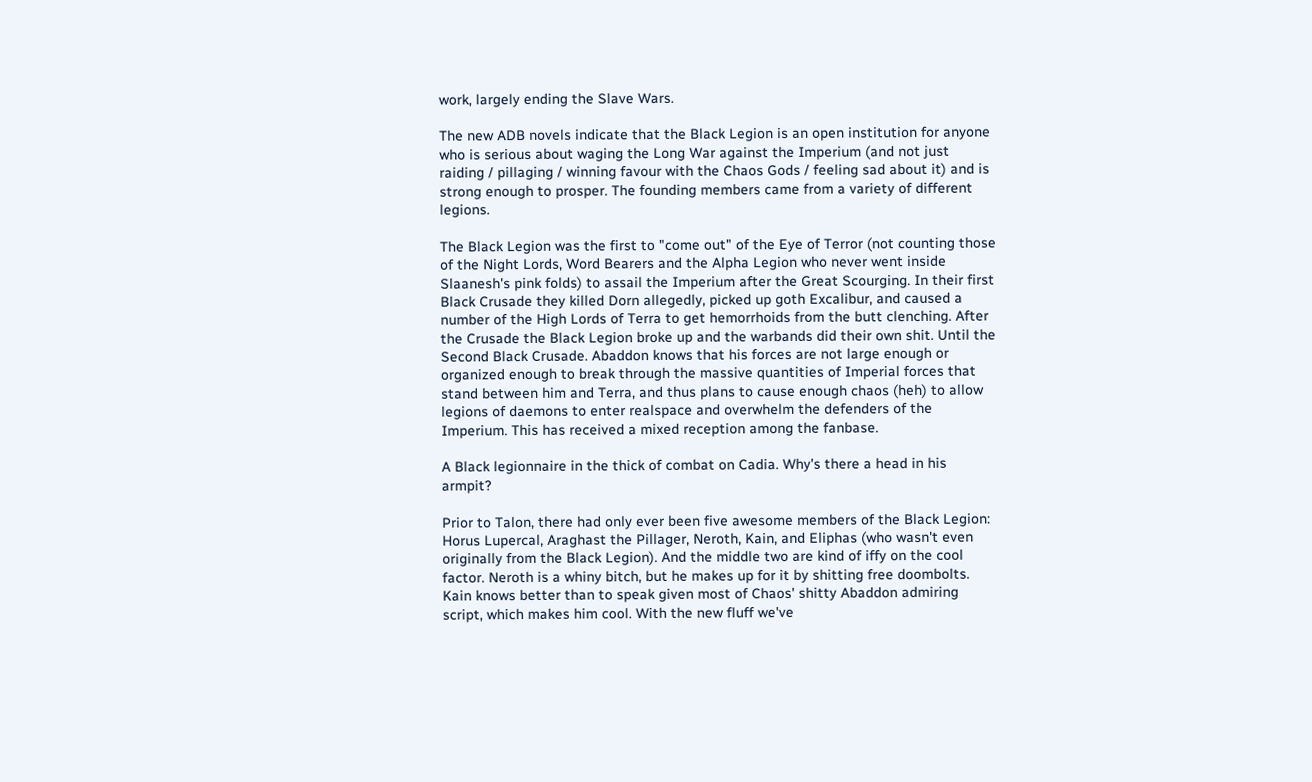work, largely ending the Slave Wars.

The new ADB novels indicate that the Black Legion is an open institution for anyone who is serious about waging the Long War against the Imperium (and not just raiding / pillaging / winning favour with the Chaos Gods / feeling sad about it) and is strong enough to prosper. The founding members came from a variety of different legions.

The Black Legion was the first to "come out" of the Eye of Terror (not counting those of the Night Lords, Word Bearers and the Alpha Legion who never went inside Slaanesh's pink folds) to assail the Imperium after the Great Scourging. In their first Black Crusade they killed Dorn allegedly, picked up goth Excalibur, and caused a number of the High Lords of Terra to get hemorrhoids from the butt clenching. After the Crusade the Black Legion broke up and the warbands did their own shit. Until the Second Black Crusade. Abaddon knows that his forces are not large enough or organized enough to break through the massive quantities of Imperial forces that stand between him and Terra, and thus plans to cause enough chaos (heh) to allow legions of daemons to enter realspace and overwhelm the defenders of the Imperium. This has received a mixed reception among the fanbase.

A Black legionnaire in the thick of combat on Cadia. Why's there a head in his armpit?

Prior to Talon, there had only ever been five awesome members of the Black Legion: Horus Lupercal, Araghast the Pillager, Neroth, Kain, and Eliphas (who wasn't even originally from the Black Legion). And the middle two are kind of iffy on the cool factor. Neroth is a whiny bitch, but he makes up for it by shitting free doombolts. Kain knows better than to speak given most of Chaos' shitty Abaddon admiring script, which makes him cool. With the new fluff we've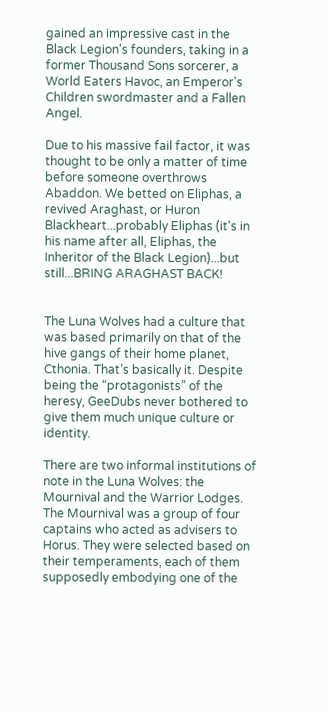gained an impressive cast in the Black Legion's founders, taking in a former Thousand Sons sorcerer, a World Eaters Havoc, an Emperor's Children swordmaster and a Fallen Angel.

Due to his massive fail factor, it was thought to be only a matter of time before someone overthrows Abaddon. We betted on Eliphas, a revived Araghast, or Huron Blackheart...probably Eliphas (it's in his name after all, Eliphas, the Inheritor of the Black Legion)...but still...BRING ARAGHAST BACK!


The Luna Wolves had a culture that was based primarily on that of the hive gangs of their home planet, Cthonia. That’s basically it. Despite being the “protagonists” of the heresy, GeeDubs never bothered to give them much unique culture or identity.

There are two informal institutions of note in the Luna Wolves: the Mournival and the Warrior Lodges. The Mournival was a group of four captains who acted as advisers to Horus. They were selected based on their temperaments, each of them supposedly embodying one of the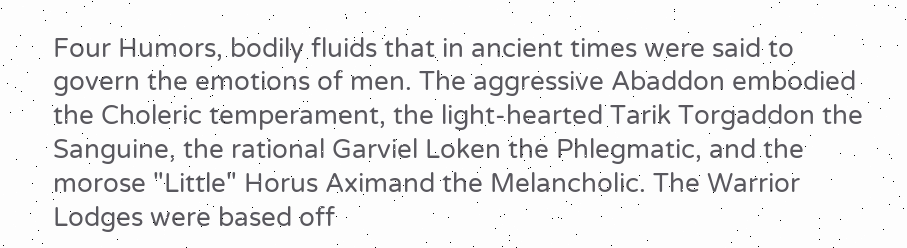Four Humors, bodily fluids that in ancient times were said to govern the emotions of men. The aggressive Abaddon embodied the Choleric temperament, the light-hearted Tarik Torgaddon the Sanguine, the rational Garviel Loken the Phlegmatic, and the morose "Little" Horus Aximand the Melancholic. The Warrior Lodges were based off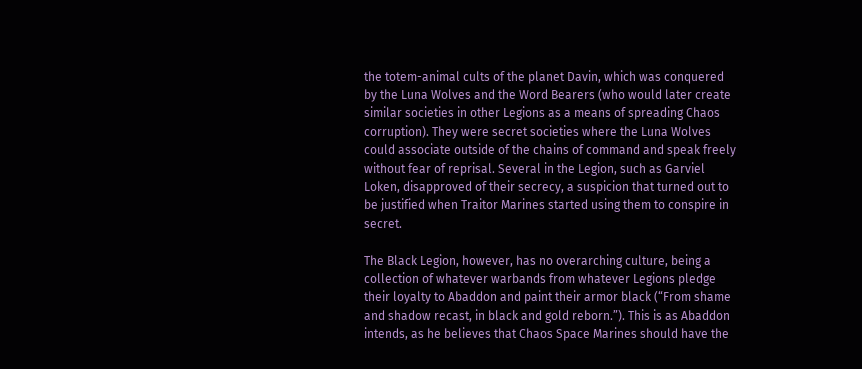the totem-animal cults of the planet Davin, which was conquered by the Luna Wolves and the Word Bearers (who would later create similar societies in other Legions as a means of spreading Chaos corruption). They were secret societies where the Luna Wolves could associate outside of the chains of command and speak freely without fear of reprisal. Several in the Legion, such as Garviel Loken, disapproved of their secrecy, a suspicion that turned out to be justified when Traitor Marines started using them to conspire in secret.

The Black Legion, however, has no overarching culture, being a collection of whatever warbands from whatever Legions pledge their loyalty to Abaddon and paint their armor black (“From shame and shadow recast, in black and gold reborn.”). This is as Abaddon intends, as he believes that Chaos Space Marines should have the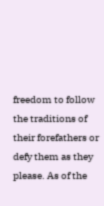freedom to follow the traditions of their forefathers or defy them as they please. As of the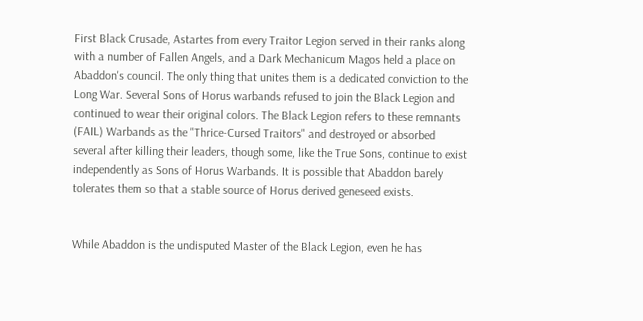First Black Crusade, Astartes from every Traitor Legion served in their ranks along with a number of Fallen Angels, and a Dark Mechanicum Magos held a place on Abaddon's council. The only thing that unites them is a dedicated conviction to the Long War. Several Sons of Horus warbands refused to join the Black Legion and continued to wear their original colors. The Black Legion refers to these remnants (FAIL) Warbands as the "Thrice-Cursed Traitors" and destroyed or absorbed several after killing their leaders, though some, like the True Sons, continue to exist independently as Sons of Horus Warbands. It is possible that Abaddon barely tolerates them so that a stable source of Horus derived geneseed exists.


While Abaddon is the undisputed Master of the Black Legion, even he has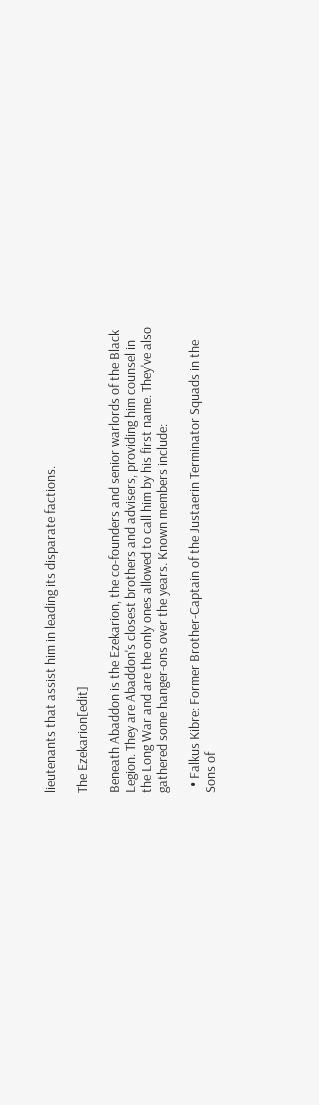lieutenants that assist him in leading its disparate factions.

The Ezekarion[edit]

Beneath Abaddon is the Ezekarion, the co-founders and senior warlords of the Black Legion. They are Abaddon's closest brothers and advisers, providing him counsel in the Long War and are the only ones allowed to call him by his first name. They've also gathered some hanger-ons over the years. Known members include:

  • Falkus Kibre: Former Brother-Captain of the Justaerin Terminator Squads in the Sons of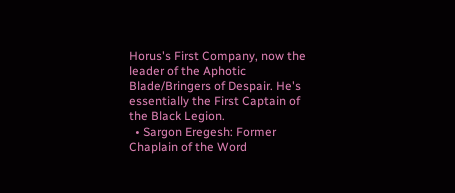Horus's First Company, now the leader of the Aphotic Blade/Bringers of Despair. He's essentially the First Captain of the Black Legion.
  • Sargon Eregesh: Former Chaplain of the Word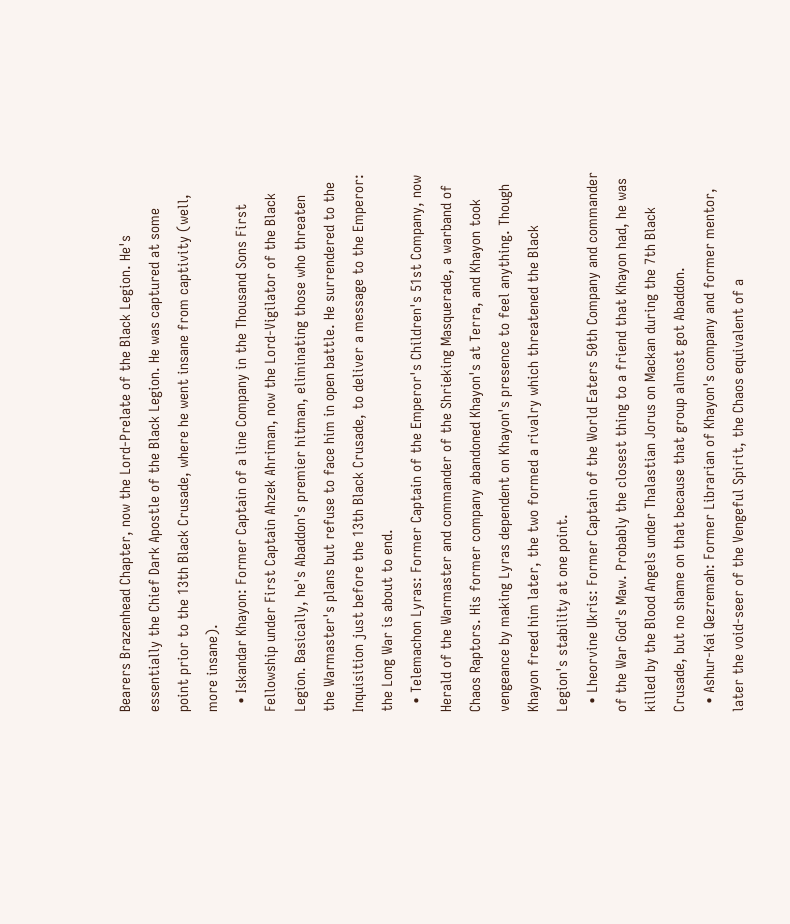Bearers Brazenhead Chapter, now the Lord-Prelate of the Black Legion. He's essentially the Chief Dark Apostle of the Black Legion. He was captured at some point prior to the 13th Black Crusade, where he went insane from captivity (well, more insane).
  • Iskandar Khayon: Former Captain of a line Company in the Thousand Sons First Fellowship under First Captain Ahzek Ahriman, now the Lord-Vigilator of the Black Legion. Basically, he's Abaddon's premier hitman, eliminating those who threaten the Warmaster's plans but refuse to face him in open battle. He surrendered to the Inquisition just before the 13th Black Crusade, to deliver a message to the Emperor: the Long War is about to end.
  • Telemachon Lyras: Former Captain of the Emperor's Children's 51st Company, now Herald of the Warmaster and commander of the Shrieking Masquerade, a warband of Chaos Raptors. His former company abandoned Khayon's at Terra, and Khayon took vengeance by making Lyras dependent on Khayon's presence to feel anything. Though Khayon freed him later, the two formed a rivalry which threatened the Black Legion's stability at one point.
  • Lheorvine Ukris: Former Captain of the World Eaters 50th Company and commander of the War God's Maw. Probably the closest thing to a friend that Khayon had, he was killed by the Blood Angels under Thalastian Jorus on Mackan during the 7th Black Crusade, but no shame on that because that group almost got Abaddon.
  • Ashur-Kai Qezremah: Former Librarian of Khayon's company and former mentor, later the void-seer of the Vengeful Spirit, the Chaos equivalent of a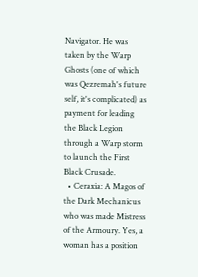Navigator. He was taken by the Warp Ghosts (one of which was Qezremah's future self, it's complicated) as payment for leading the Black Legion through a Warp storm to launch the First Black Crusade.
  • Ceraxia: A Magos of the Dark Mechanicus who was made Mistress of the Armoury. Yes, a woman has a position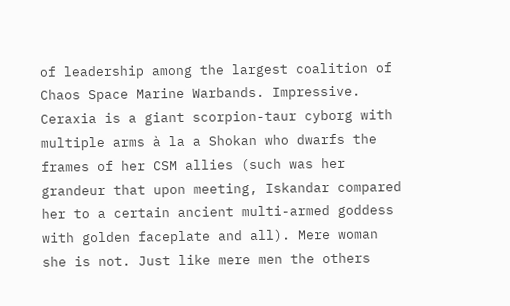of leadership among the largest coalition of Chaos Space Marine Warbands. Impressive. Ceraxia is a giant scorpion-taur cyborg with multiple arms à la a Shokan who dwarfs the frames of her CSM allies (such was her grandeur that upon meeting, Iskandar compared her to a certain ancient multi-armed goddess with golden faceplate and all). Mere woman she is not. Just like mere men the others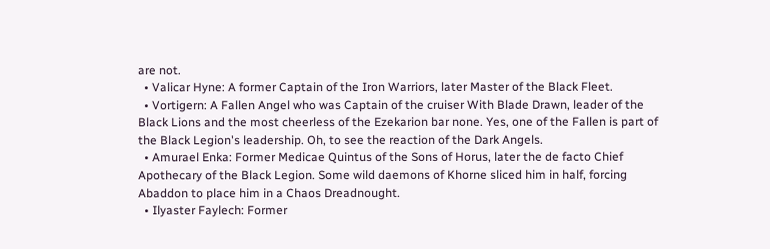are not.
  • Valicar Hyne: A former Captain of the Iron Warriors, later Master of the Black Fleet.
  • Vortigern: A Fallen Angel who was Captain of the cruiser With Blade Drawn, leader of the Black Lions and the most cheerless of the Ezekarion bar none. Yes, one of the Fallen is part of the Black Legion's leadership. Oh, to see the reaction of the Dark Angels.
  • Amurael Enka: Former Medicae Quintus of the Sons of Horus, later the de facto Chief Apothecary of the Black Legion. Some wild daemons of Khorne sliced him in half, forcing Abaddon to place him in a Chaos Dreadnought.
  • Ilyaster Faylech: Former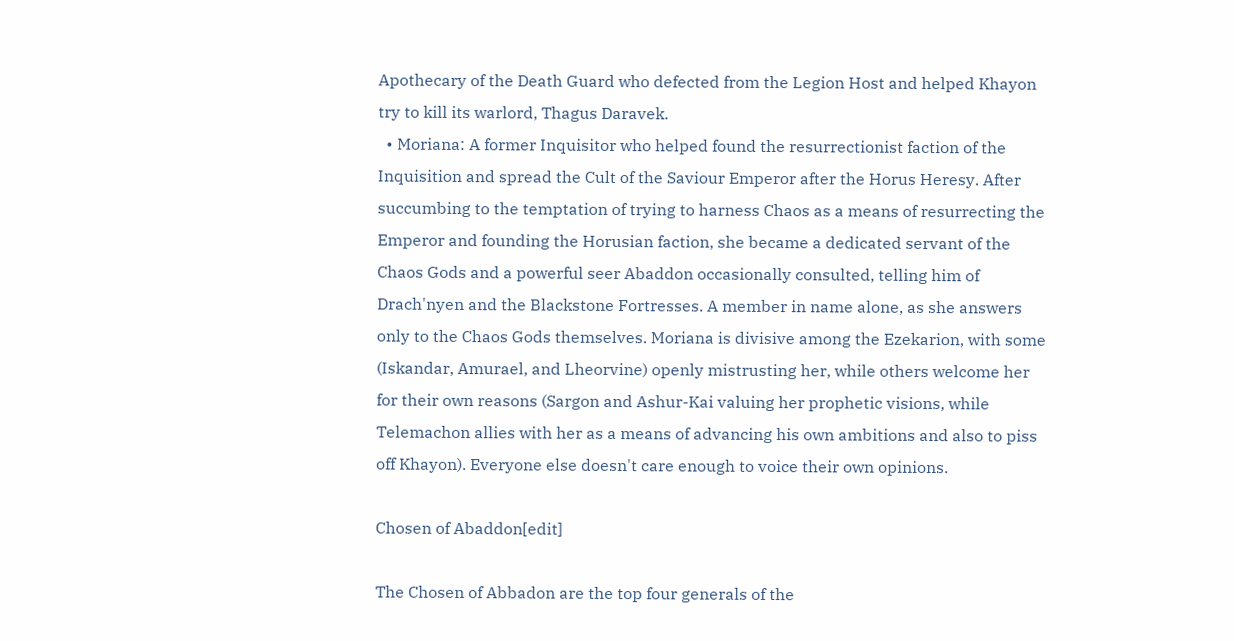Apothecary of the Death Guard who defected from the Legion Host and helped Khayon try to kill its warlord, Thagus Daravek.
  • Moriana: A former Inquisitor who helped found the resurrectionist faction of the Inquisition and spread the Cult of the Saviour Emperor after the Horus Heresy. After succumbing to the temptation of trying to harness Chaos as a means of resurrecting the Emperor and founding the Horusian faction, she became a dedicated servant of the Chaos Gods and a powerful seer Abaddon occasionally consulted, telling him of Drach'nyen and the Blackstone Fortresses. A member in name alone, as she answers only to the Chaos Gods themselves. Moriana is divisive among the Ezekarion, with some (Iskandar, Amurael, and Lheorvine) openly mistrusting her, while others welcome her for their own reasons (Sargon and Ashur-Kai valuing her prophetic visions, while Telemachon allies with her as a means of advancing his own ambitions and also to piss off Khayon). Everyone else doesn't care enough to voice their own opinions.

Chosen of Abaddon[edit]

The Chosen of Abbadon are the top four generals of the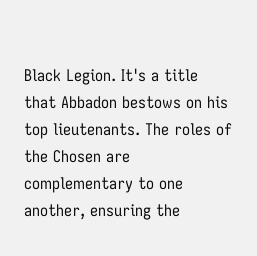Black Legion. It's a title that Abbadon bestows on his top lieutenants. The roles of the Chosen are complementary to one another, ensuring the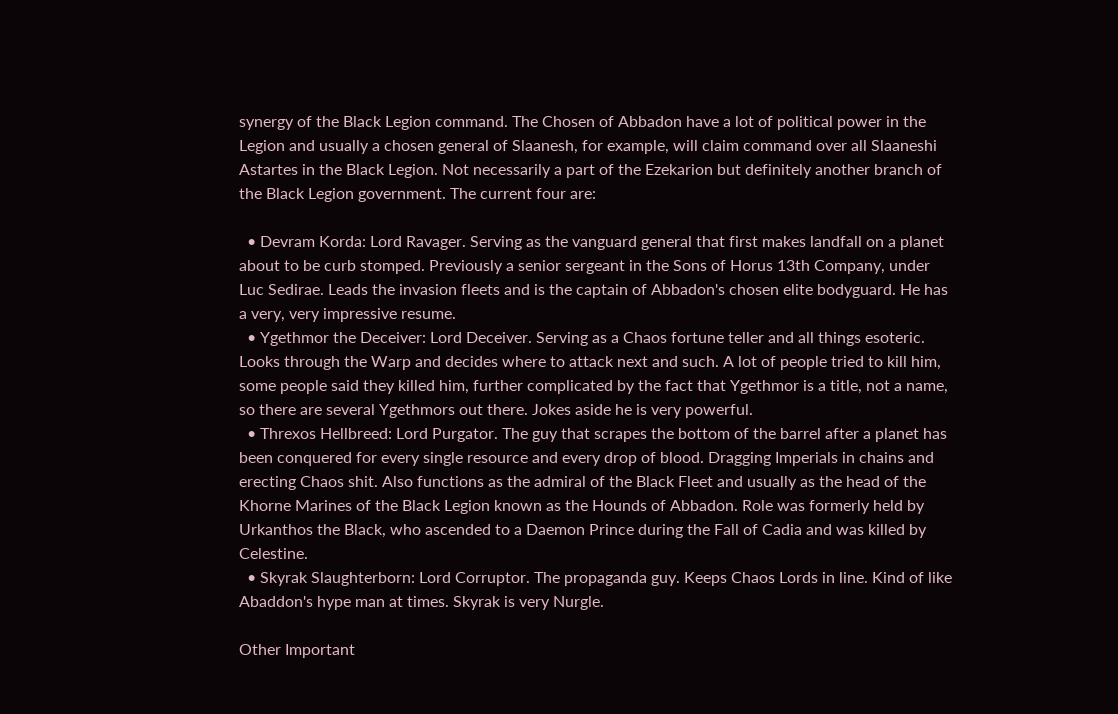synergy of the Black Legion command. The Chosen of Abbadon have a lot of political power in the Legion and usually a chosen general of Slaanesh, for example, will claim command over all Slaaneshi Astartes in the Black Legion. Not necessarily a part of the Ezekarion but definitely another branch of the Black Legion government. The current four are:

  • Devram Korda: Lord Ravager. Serving as the vanguard general that first makes landfall on a planet about to be curb stomped. Previously a senior sergeant in the Sons of Horus 13th Company, under Luc Sedirae. Leads the invasion fleets and is the captain of Abbadon's chosen elite bodyguard. He has a very, very impressive resume.
  • Ygethmor the Deceiver: Lord Deceiver. Serving as a Chaos fortune teller and all things esoteric. Looks through the Warp and decides where to attack next and such. A lot of people tried to kill him, some people said they killed him, further complicated by the fact that Ygethmor is a title, not a name, so there are several Ygethmors out there. Jokes aside he is very powerful.
  • Threxos Hellbreed: Lord Purgator. The guy that scrapes the bottom of the barrel after a planet has been conquered for every single resource and every drop of blood. Dragging Imperials in chains and erecting Chaos shit. Also functions as the admiral of the Black Fleet and usually as the head of the Khorne Marines of the Black Legion known as the Hounds of Abbadon. Role was formerly held by Urkanthos the Black, who ascended to a Daemon Prince during the Fall of Cadia and was killed by Celestine.
  • Skyrak Slaughterborn: Lord Corruptor. The propaganda guy. Keeps Chaos Lords in line. Kind of like Abaddon's hype man at times. Skyrak is very Nurgle.

Other Important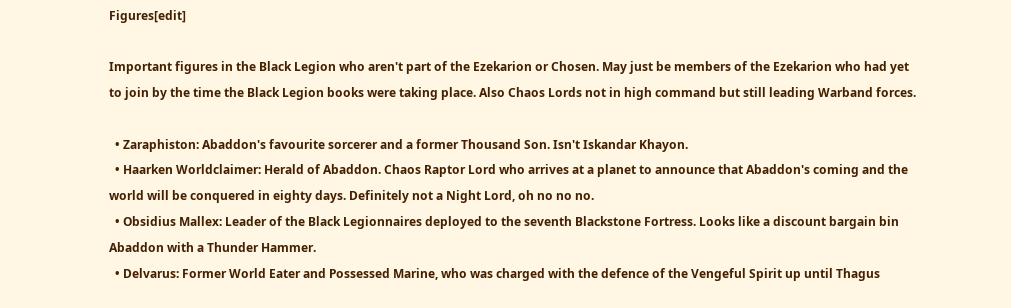Figures[edit]

Important figures in the Black Legion who aren't part of the Ezekarion or Chosen. May just be members of the Ezekarion who had yet to join by the time the Black Legion books were taking place. Also Chaos Lords not in high command but still leading Warband forces.

  • Zaraphiston: Abaddon's favourite sorcerer and a former Thousand Son. Isn't Iskandar Khayon.
  • Haarken Worldclaimer: Herald of Abaddon. Chaos Raptor Lord who arrives at a planet to announce that Abaddon's coming and the world will be conquered in eighty days. Definitely not a Night Lord, oh no no no.
  • Obsidius Mallex: Leader of the Black Legionnaires deployed to the seventh Blackstone Fortress. Looks like a discount bargain bin Abaddon with a Thunder Hammer.
  • Delvarus: Former World Eater and Possessed Marine, who was charged with the defence of the Vengeful Spirit up until Thagus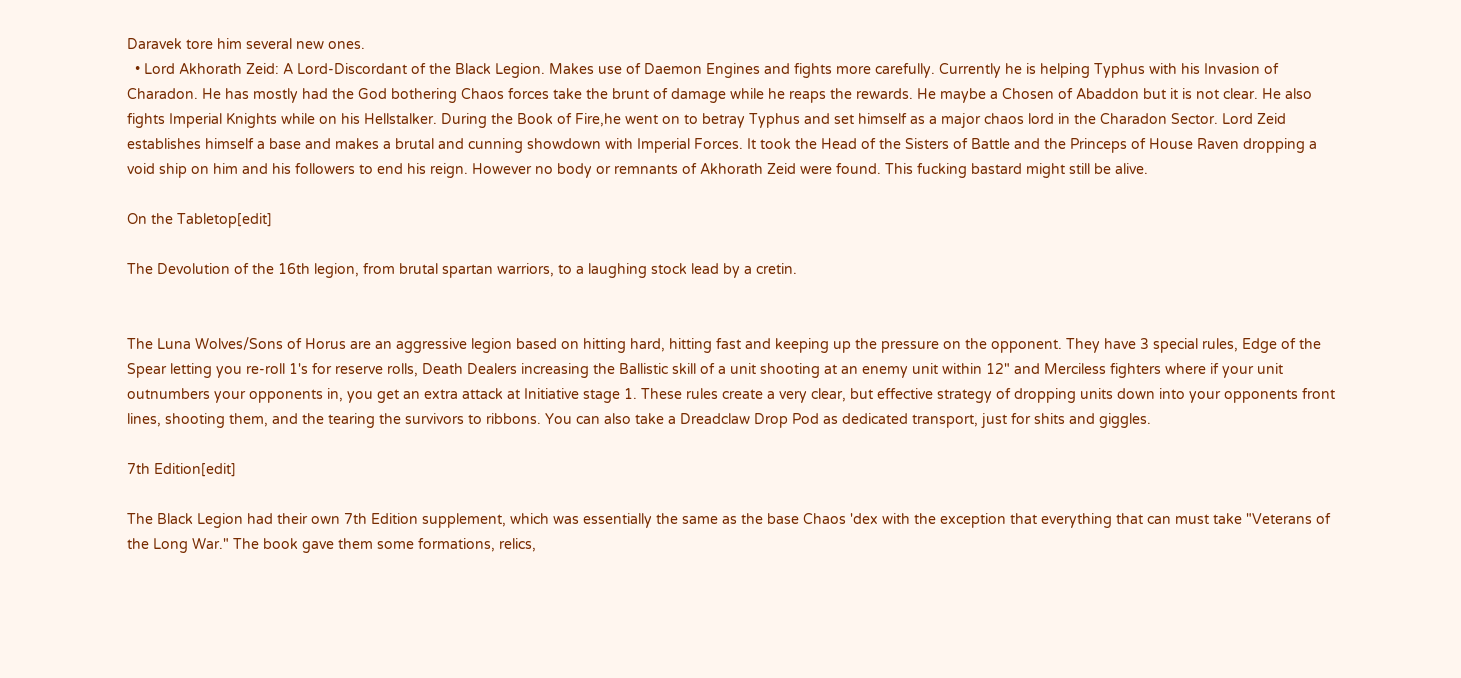Daravek tore him several new ones.
  • Lord Akhorath Zeid: A Lord-Discordant of the Black Legion. Makes use of Daemon Engines and fights more carefully. Currently he is helping Typhus with his Invasion of Charadon. He has mostly had the God bothering Chaos forces take the brunt of damage while he reaps the rewards. He maybe a Chosen of Abaddon but it is not clear. He also fights Imperial Knights while on his Hellstalker. During the Book of Fire,he went on to betray Typhus and set himself as a major chaos lord in the Charadon Sector. Lord Zeid establishes himself a base and makes a brutal and cunning showdown with Imperial Forces. It took the Head of the Sisters of Battle and the Princeps of House Raven dropping a void ship on him and his followers to end his reign. However no body or remnants of Akhorath Zeid were found. This fucking bastard might still be alive.

On the Tabletop[edit]

The Devolution of the 16th legion, from brutal spartan warriors, to a laughing stock lead by a cretin.


The Luna Wolves/Sons of Horus are an aggressive legion based on hitting hard, hitting fast and keeping up the pressure on the opponent. They have 3 special rules, Edge of the Spear letting you re-roll 1's for reserve rolls, Death Dealers increasing the Ballistic skill of a unit shooting at an enemy unit within 12" and Merciless fighters where if your unit outnumbers your opponents in, you get an extra attack at Initiative stage 1. These rules create a very clear, but effective strategy of dropping units down into your opponents front lines, shooting them, and the tearing the survivors to ribbons. You can also take a Dreadclaw Drop Pod as dedicated transport, just for shits and giggles.

7th Edition[edit]

The Black Legion had their own 7th Edition supplement, which was essentially the same as the base Chaos 'dex with the exception that everything that can must take "Veterans of the Long War." The book gave them some formations, relics,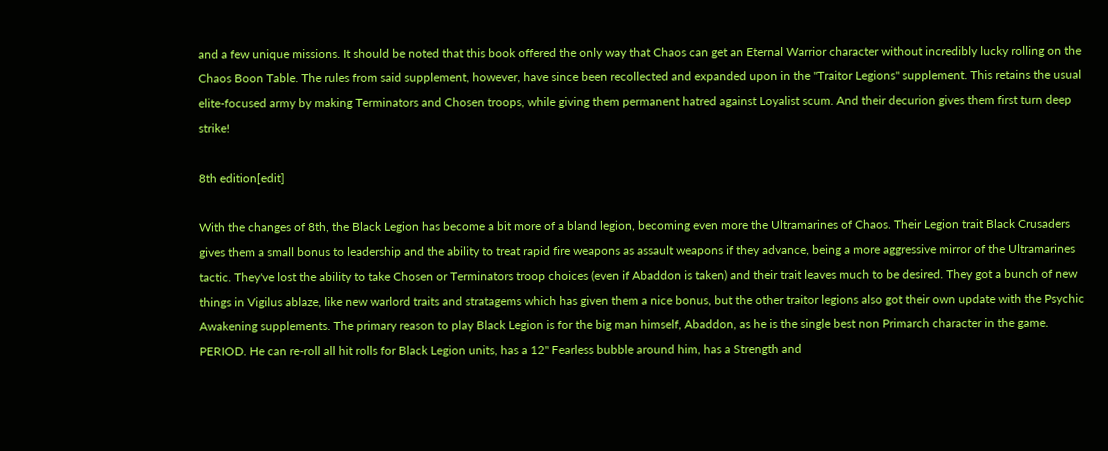and a few unique missions. It should be noted that this book offered the only way that Chaos can get an Eternal Warrior character without incredibly lucky rolling on the Chaos Boon Table. The rules from said supplement, however, have since been recollected and expanded upon in the "Traitor Legions" supplement. This retains the usual elite-focused army by making Terminators and Chosen troops, while giving them permanent hatred against Loyalist scum. And their decurion gives them first turn deep strike!

8th edition[edit]

With the changes of 8th, the Black Legion has become a bit more of a bland legion, becoming even more the Ultramarines of Chaos. Their Legion trait Black Crusaders gives them a small bonus to leadership and the ability to treat rapid fire weapons as assault weapons if they advance, being a more aggressive mirror of the Ultramarines tactic. They've lost the ability to take Chosen or Terminators troop choices (even if Abaddon is taken) and their trait leaves much to be desired. They got a bunch of new things in Vigilus ablaze, like new warlord traits and stratagems which has given them a nice bonus, but the other traitor legions also got their own update with the Psychic Awakening supplements. The primary reason to play Black Legion is for the big man himself, Abaddon, as he is the single best non Primarch character in the game. PERIOD. He can re-roll all hit rolls for Black Legion units, has a 12" Fearless bubble around him, has a Strength and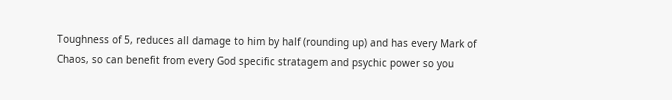Toughness of 5, reduces all damage to him by half (rounding up) and has every Mark of Chaos, so can benefit from every God specific stratagem and psychic power so you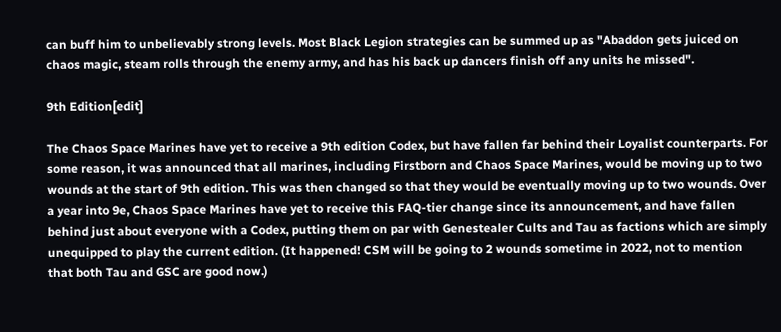can buff him to unbelievably strong levels. Most Black Legion strategies can be summed up as "Abaddon gets juiced on chaos magic, steam rolls through the enemy army, and has his back up dancers finish off any units he missed".

9th Edition[edit]

The Chaos Space Marines have yet to receive a 9th edition Codex, but have fallen far behind their Loyalist counterparts. For some reason, it was announced that all marines, including Firstborn and Chaos Space Marines, would be moving up to two wounds at the start of 9th edition. This was then changed so that they would be eventually moving up to two wounds. Over a year into 9e, Chaos Space Marines have yet to receive this FAQ-tier change since its announcement, and have fallen behind just about everyone with a Codex, putting them on par with Genestealer Cults and Tau as factions which are simply unequipped to play the current edition. (It happened! CSM will be going to 2 wounds sometime in 2022, not to mention that both Tau and GSC are good now.)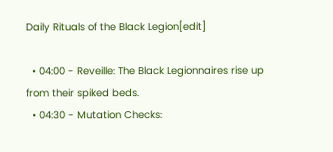Daily Rituals of the Black Legion[edit]

  • 04:00 - Reveille: The Black Legionnaires rise up from their spiked beds.
  • 04:30 - Mutation Checks: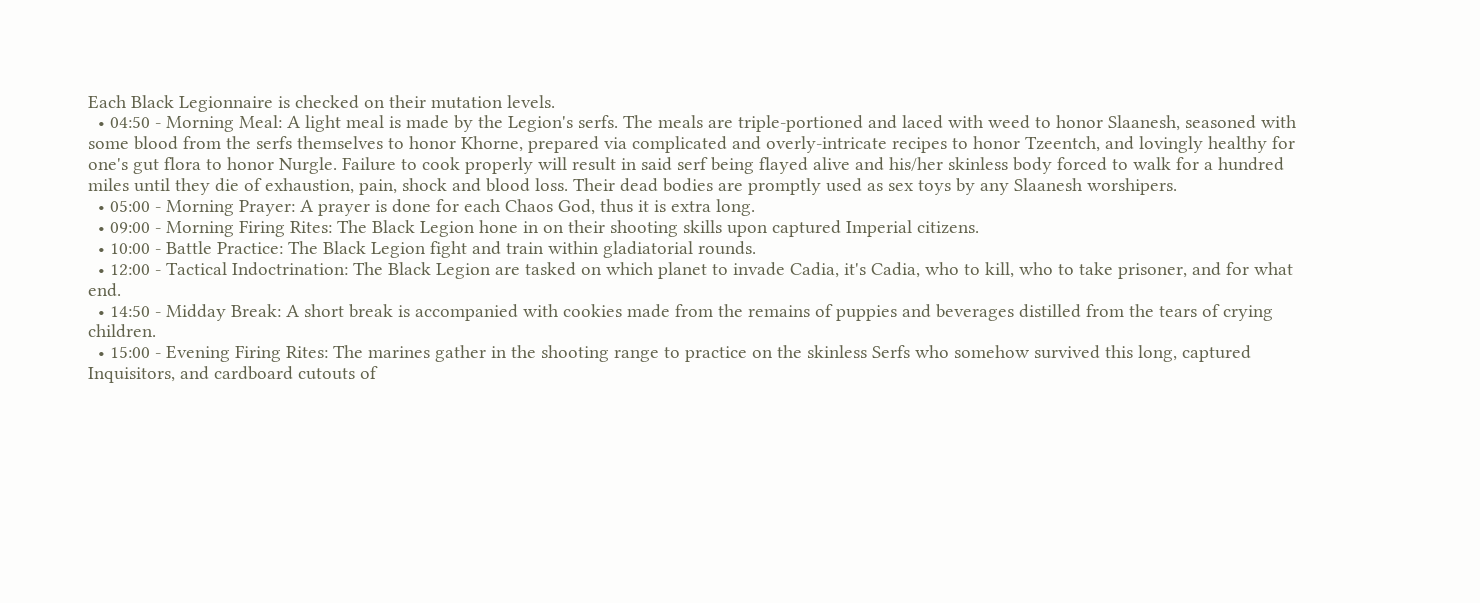Each Black Legionnaire is checked on their mutation levels.
  • 04:50 - Morning Meal: A light meal is made by the Legion's serfs. The meals are triple-portioned and laced with weed to honor Slaanesh, seasoned with some blood from the serfs themselves to honor Khorne, prepared via complicated and overly-intricate recipes to honor Tzeentch, and lovingly healthy for one's gut flora to honor Nurgle. Failure to cook properly will result in said serf being flayed alive and his/her skinless body forced to walk for a hundred miles until they die of exhaustion, pain, shock and blood loss. Their dead bodies are promptly used as sex toys by any Slaanesh worshipers.
  • 05:00 - Morning Prayer: A prayer is done for each Chaos God, thus it is extra long.
  • 09:00 - Morning Firing Rites: The Black Legion hone in on their shooting skills upon captured Imperial citizens.
  • 10:00 - Battle Practice: The Black Legion fight and train within gladiatorial rounds.
  • 12:00 - Tactical Indoctrination: The Black Legion are tasked on which planet to invade Cadia, it's Cadia, who to kill, who to take prisoner, and for what end.
  • 14:50 - Midday Break: A short break is accompanied with cookies made from the remains of puppies and beverages distilled from the tears of crying children.
  • 15:00 - Evening Firing Rites: The marines gather in the shooting range to practice on the skinless Serfs who somehow survived this long, captured Inquisitors, and cardboard cutouts of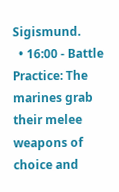Sigismund.
  • 16:00 - Battle Practice: The marines grab their melee weapons of choice and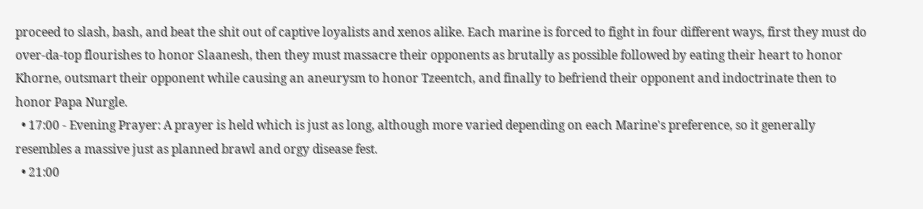proceed to slash, bash, and beat the shit out of captive loyalists and xenos alike. Each marine is forced to fight in four different ways, first they must do over-da-top flourishes to honor Slaanesh, then they must massacre their opponents as brutally as possible followed by eating their heart to honor Khorne, outsmart their opponent while causing an aneurysm to honor Tzeentch, and finally to befriend their opponent and indoctrinate then to honor Papa Nurgle.
  • 17:00 - Evening Prayer: A prayer is held which is just as long, although more varied depending on each Marine's preference, so it generally resembles a massive just as planned brawl and orgy disease fest.
  • 21:00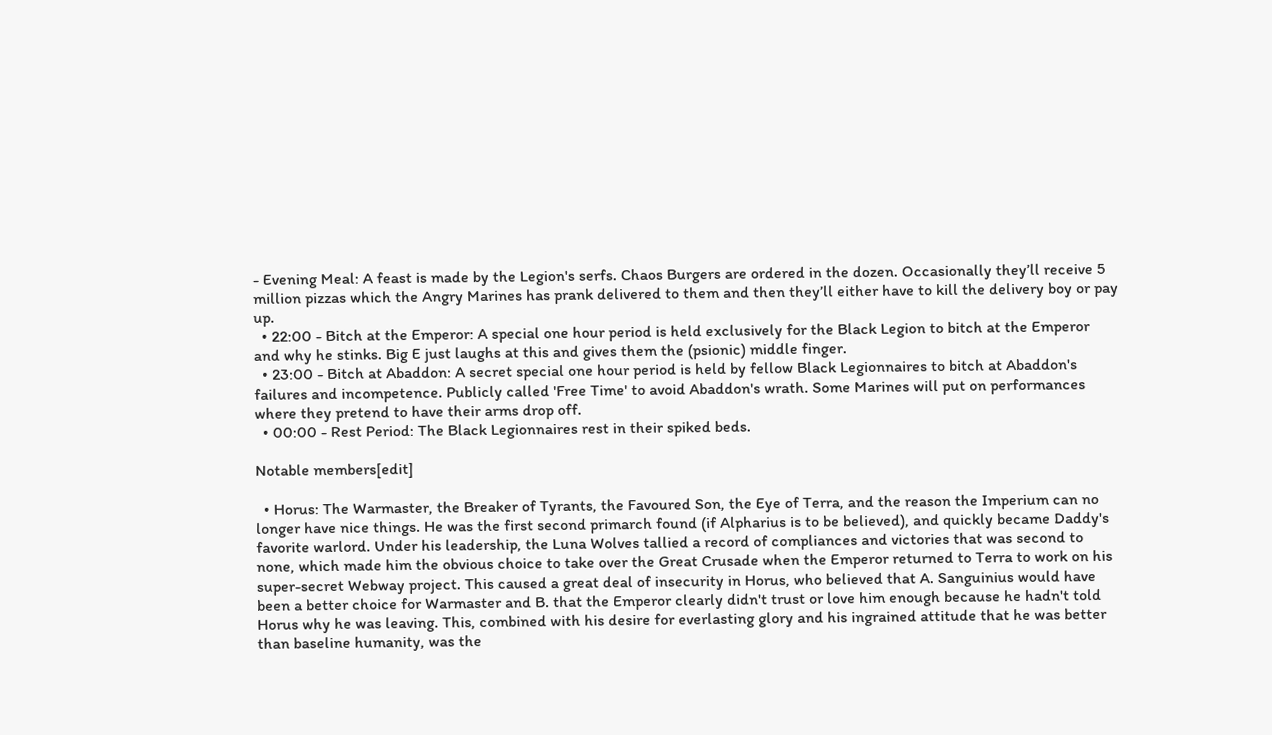- Evening Meal: A feast is made by the Legion's serfs. Chaos Burgers are ordered in the dozen. Occasionally they’ll receive 5 million pizzas which the Angry Marines has prank delivered to them and then they’ll either have to kill the delivery boy or pay up.
  • 22:00 - Bitch at the Emperor: A special one hour period is held exclusively for the Black Legion to bitch at the Emperor and why he stinks. Big E just laughs at this and gives them the (psionic) middle finger.
  • 23:00 - Bitch at Abaddon: A secret special one hour period is held by fellow Black Legionnaires to bitch at Abaddon's failures and incompetence. Publicly called 'Free Time' to avoid Abaddon's wrath. Some Marines will put on performances where they pretend to have their arms drop off.
  • 00:00 - Rest Period: The Black Legionnaires rest in their spiked beds.

Notable members[edit]

  • Horus: The Warmaster, the Breaker of Tyrants, the Favoured Son, the Eye of Terra, and the reason the Imperium can no longer have nice things. He was the first second primarch found (if Alpharius is to be believed), and quickly became Daddy's favorite warlord. Under his leadership, the Luna Wolves tallied a record of compliances and victories that was second to none, which made him the obvious choice to take over the Great Crusade when the Emperor returned to Terra to work on his super-secret Webway project. This caused a great deal of insecurity in Horus, who believed that A. Sanguinius would have been a better choice for Warmaster and B. that the Emperor clearly didn't trust or love him enough because he hadn't told Horus why he was leaving. This, combined with his desire for everlasting glory and his ingrained attitude that he was better than baseline humanity, was the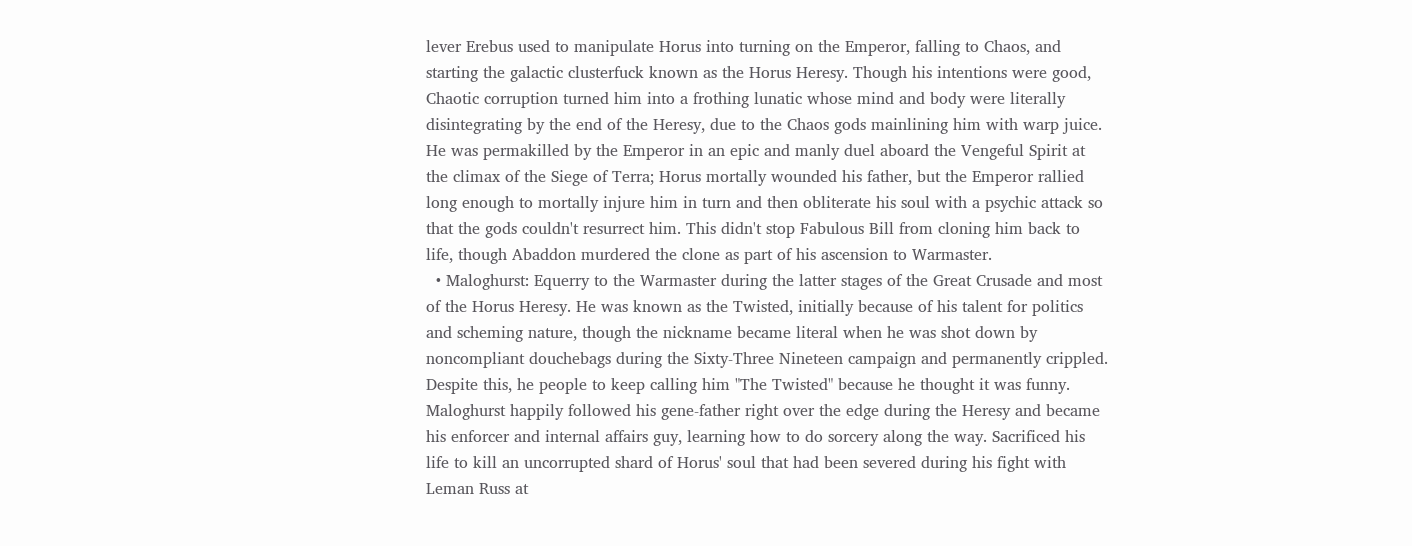lever Erebus used to manipulate Horus into turning on the Emperor, falling to Chaos, and starting the galactic clusterfuck known as the Horus Heresy. Though his intentions were good, Chaotic corruption turned him into a frothing lunatic whose mind and body were literally disintegrating by the end of the Heresy, due to the Chaos gods mainlining him with warp juice. He was permakilled by the Emperor in an epic and manly duel aboard the Vengeful Spirit at the climax of the Siege of Terra; Horus mortally wounded his father, but the Emperor rallied long enough to mortally injure him in turn and then obliterate his soul with a psychic attack so that the gods couldn't resurrect him. This didn't stop Fabulous Bill from cloning him back to life, though Abaddon murdered the clone as part of his ascension to Warmaster.
  • Maloghurst: Equerry to the Warmaster during the latter stages of the Great Crusade and most of the Horus Heresy. He was known as the Twisted, initially because of his talent for politics and scheming nature, though the nickname became literal when he was shot down by noncompliant douchebags during the Sixty-Three Nineteen campaign and permanently crippled. Despite this, he people to keep calling him "The Twisted" because he thought it was funny. Maloghurst happily followed his gene-father right over the edge during the Heresy and became his enforcer and internal affairs guy, learning how to do sorcery along the way. Sacrificed his life to kill an uncorrupted shard of Horus' soul that had been severed during his fight with Leman Russ at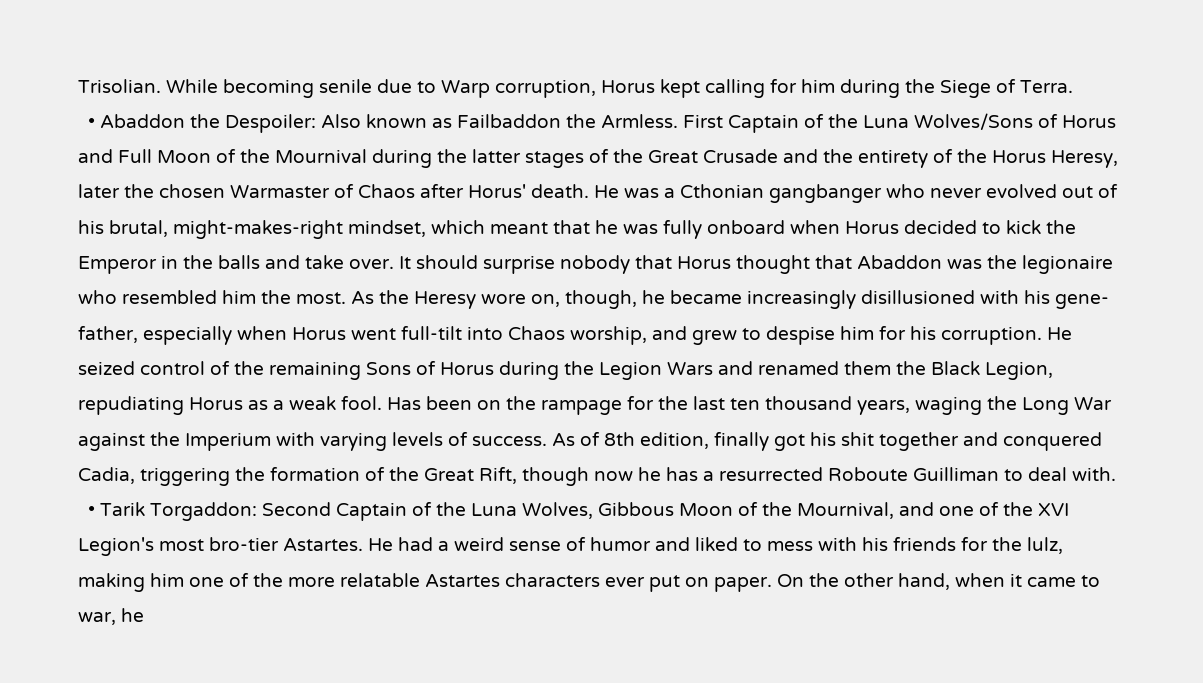Trisolian. While becoming senile due to Warp corruption, Horus kept calling for him during the Siege of Terra.
  • Abaddon the Despoiler: Also known as Failbaddon the Armless. First Captain of the Luna Wolves/Sons of Horus and Full Moon of the Mournival during the latter stages of the Great Crusade and the entirety of the Horus Heresy, later the chosen Warmaster of Chaos after Horus' death. He was a Cthonian gangbanger who never evolved out of his brutal, might-makes-right mindset, which meant that he was fully onboard when Horus decided to kick the Emperor in the balls and take over. It should surprise nobody that Horus thought that Abaddon was the legionaire who resembled him the most. As the Heresy wore on, though, he became increasingly disillusioned with his gene-father, especially when Horus went full-tilt into Chaos worship, and grew to despise him for his corruption. He seized control of the remaining Sons of Horus during the Legion Wars and renamed them the Black Legion, repudiating Horus as a weak fool. Has been on the rampage for the last ten thousand years, waging the Long War against the Imperium with varying levels of success. As of 8th edition, finally got his shit together and conquered Cadia, triggering the formation of the Great Rift, though now he has a resurrected Roboute Guilliman to deal with.
  • Tarik Torgaddon: Second Captain of the Luna Wolves, Gibbous Moon of the Mournival, and one of the XVI Legion's most bro-tier Astartes. He had a weird sense of humor and liked to mess with his friends for the lulz, making him one of the more relatable Astartes characters ever put on paper. On the other hand, when it came to war, he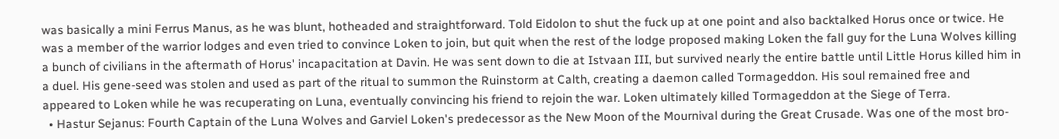was basically a mini Ferrus Manus, as he was blunt, hotheaded and straightforward. Told Eidolon to shut the fuck up at one point and also backtalked Horus once or twice. He was a member of the warrior lodges and even tried to convince Loken to join, but quit when the rest of the lodge proposed making Loken the fall guy for the Luna Wolves killing a bunch of civilians in the aftermath of Horus' incapacitation at Davin. He was sent down to die at Istvaan III, but survived nearly the entire battle until Little Horus killed him in a duel. His gene-seed was stolen and used as part of the ritual to summon the Ruinstorm at Calth, creating a daemon called Tormageddon. His soul remained free and appeared to Loken while he was recuperating on Luna, eventually convincing his friend to rejoin the war. Loken ultimately killed Tormageddon at the Siege of Terra.
  • Hastur Sejanus: Fourth Captain of the Luna Wolves and Garviel Loken's predecessor as the New Moon of the Mournival during the Great Crusade. Was one of the most bro-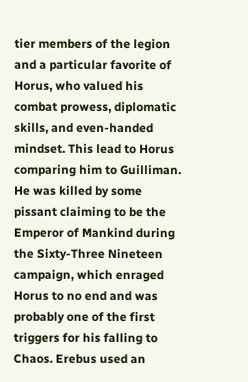tier members of the legion and a particular favorite of Horus, who valued his combat prowess, diplomatic skills, and even-handed mindset. This lead to Horus comparing him to Guilliman. He was killed by some pissant claiming to be the Emperor of Mankind during the Sixty-Three Nineteen campaign, which enraged Horus to no end and was probably one of the first triggers for his falling to Chaos. Erebus used an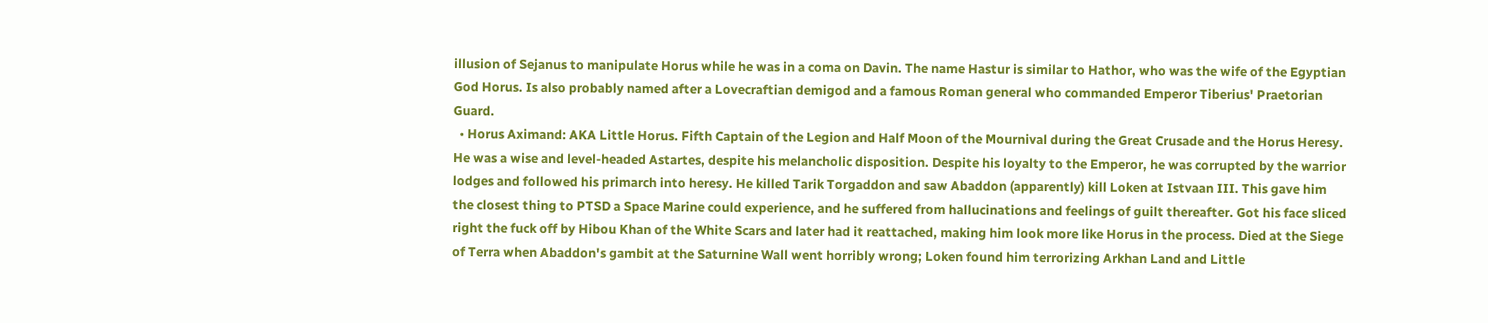illusion of Sejanus to manipulate Horus while he was in a coma on Davin. The name Hastur is similar to Hathor, who was the wife of the Egyptian God Horus. Is also probably named after a Lovecraftian demigod and a famous Roman general who commanded Emperor Tiberius' Praetorian Guard.
  • Horus Aximand: AKA Little Horus. Fifth Captain of the Legion and Half Moon of the Mournival during the Great Crusade and the Horus Heresy. He was a wise and level-headed Astartes, despite his melancholic disposition. Despite his loyalty to the Emperor, he was corrupted by the warrior lodges and followed his primarch into heresy. He killed Tarik Torgaddon and saw Abaddon (apparently) kill Loken at Istvaan III. This gave him the closest thing to PTSD a Space Marine could experience, and he suffered from hallucinations and feelings of guilt thereafter. Got his face sliced right the fuck off by Hibou Khan of the White Scars and later had it reattached, making him look more like Horus in the process. Died at the Siege of Terra when Abaddon's gambit at the Saturnine Wall went horribly wrong; Loken found him terrorizing Arkhan Land and Little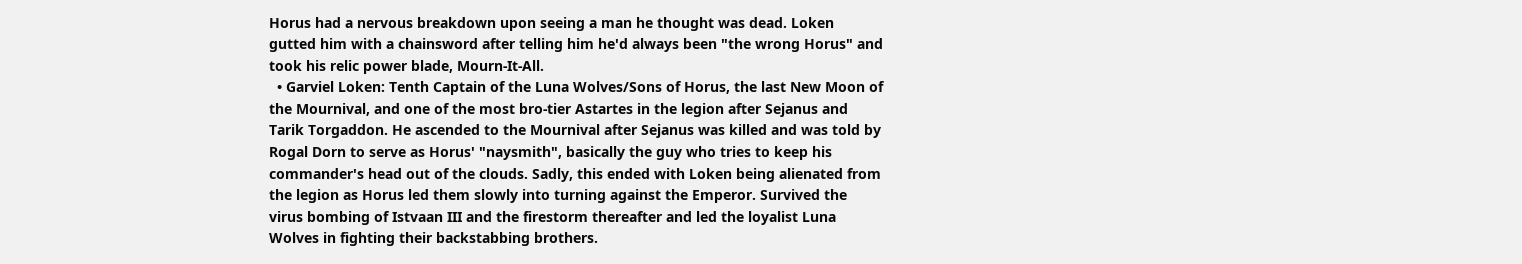Horus had a nervous breakdown upon seeing a man he thought was dead. Loken gutted him with a chainsword after telling him he'd always been "the wrong Horus" and took his relic power blade, Mourn-It-All.
  • Garviel Loken: Tenth Captain of the Luna Wolves/Sons of Horus, the last New Moon of the Mournival, and one of the most bro-tier Astartes in the legion after Sejanus and Tarik Torgaddon. He ascended to the Mournival after Sejanus was killed and was told by Rogal Dorn to serve as Horus' "naysmith", basically the guy who tries to keep his commander's head out of the clouds. Sadly, this ended with Loken being alienated from the legion as Horus led them slowly into turning against the Emperor. Survived the virus bombing of Istvaan III and the firestorm thereafter and led the loyalist Luna Wolves in fighting their backstabbing brothers.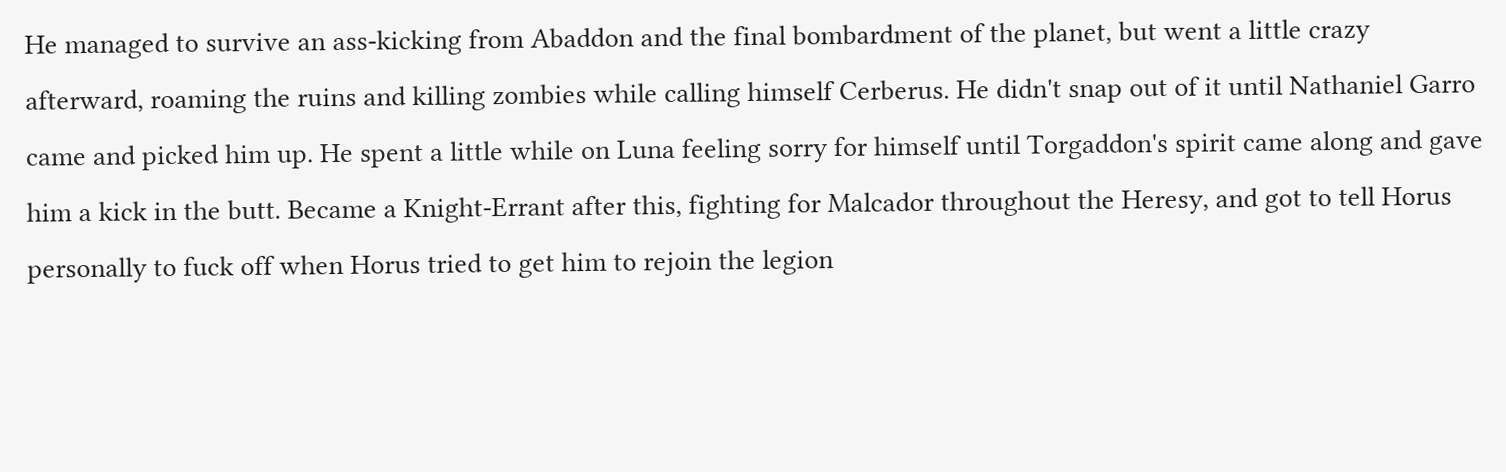He managed to survive an ass-kicking from Abaddon and the final bombardment of the planet, but went a little crazy afterward, roaming the ruins and killing zombies while calling himself Cerberus. He didn't snap out of it until Nathaniel Garro came and picked him up. He spent a little while on Luna feeling sorry for himself until Torgaddon's spirit came along and gave him a kick in the butt. Became a Knight-Errant after this, fighting for Malcador throughout the Heresy, and got to tell Horus personally to fuck off when Horus tried to get him to rejoin the legion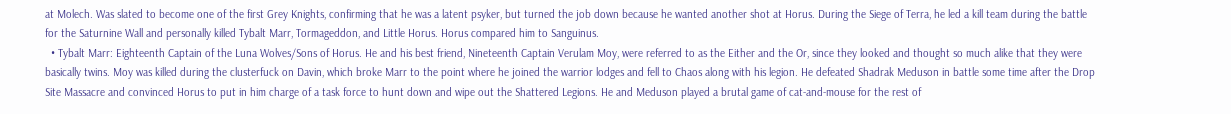at Molech. Was slated to become one of the first Grey Knights, confirming that he was a latent psyker, but turned the job down because he wanted another shot at Horus. During the Siege of Terra, he led a kill team during the battle for the Saturnine Wall and personally killed Tybalt Marr, Tormageddon, and Little Horus. Horus compared him to Sanguinus.
  • Tybalt Marr: Eighteenth Captain of the Luna Wolves/Sons of Horus. He and his best friend, Nineteenth Captain Verulam Moy, were referred to as the Either and the Or, since they looked and thought so much alike that they were basically twins. Moy was killed during the clusterfuck on Davin, which broke Marr to the point where he joined the warrior lodges and fell to Chaos along with his legion. He defeated Shadrak Meduson in battle some time after the Drop Site Massacre and convinced Horus to put in him charge of a task force to hunt down and wipe out the Shattered Legions. He and Meduson played a brutal game of cat-and-mouse for the rest of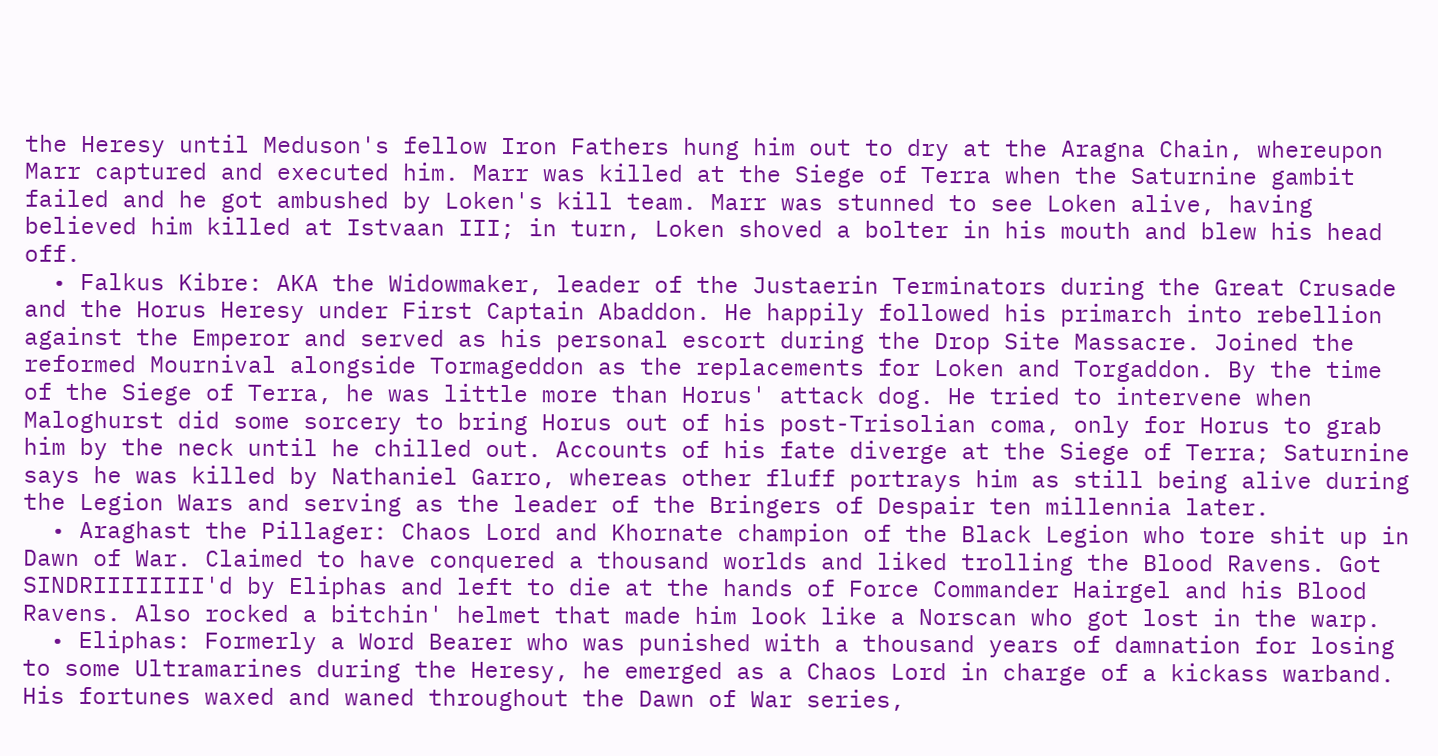the Heresy until Meduson's fellow Iron Fathers hung him out to dry at the Aragna Chain, whereupon Marr captured and executed him. Marr was killed at the Siege of Terra when the Saturnine gambit failed and he got ambushed by Loken's kill team. Marr was stunned to see Loken alive, having believed him killed at Istvaan III; in turn, Loken shoved a bolter in his mouth and blew his head off.
  • Falkus Kibre: AKA the Widowmaker, leader of the Justaerin Terminators during the Great Crusade and the Horus Heresy under First Captain Abaddon. He happily followed his primarch into rebellion against the Emperor and served as his personal escort during the Drop Site Massacre. Joined the reformed Mournival alongside Tormageddon as the replacements for Loken and Torgaddon. By the time of the Siege of Terra, he was little more than Horus' attack dog. He tried to intervene when Maloghurst did some sorcery to bring Horus out of his post-Trisolian coma, only for Horus to grab him by the neck until he chilled out. Accounts of his fate diverge at the Siege of Terra; Saturnine says he was killed by Nathaniel Garro, whereas other fluff portrays him as still being alive during the Legion Wars and serving as the leader of the Bringers of Despair ten millennia later.
  • Araghast the Pillager: Chaos Lord and Khornate champion of the Black Legion who tore shit up in Dawn of War. Claimed to have conquered a thousand worlds and liked trolling the Blood Ravens. Got SINDRIIIIIIII'd by Eliphas and left to die at the hands of Force Commander Hairgel and his Blood Ravens. Also rocked a bitchin' helmet that made him look like a Norscan who got lost in the warp.
  • Eliphas: Formerly a Word Bearer who was punished with a thousand years of damnation for losing to some Ultramarines during the Heresy, he emerged as a Chaos Lord in charge of a kickass warband. His fortunes waxed and waned throughout the Dawn of War series,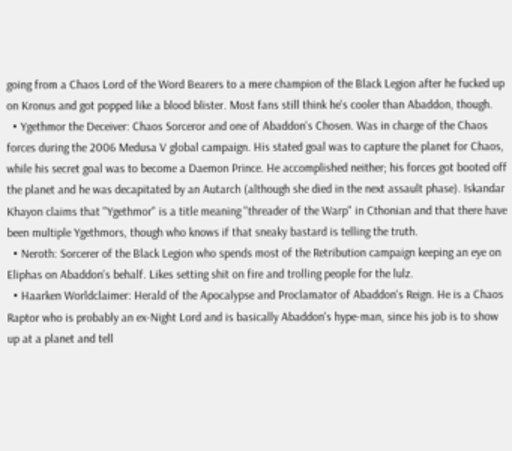going from a Chaos Lord of the Word Bearers to a mere champion of the Black Legion after he fucked up on Kronus and got popped like a blood blister. Most fans still think he's cooler than Abaddon, though.
  • Ygethmor the Deceiver: Chaos Sorceror and one of Abaddon's Chosen. Was in charge of the Chaos forces during the 2006 Medusa V global campaign. His stated goal was to capture the planet for Chaos, while his secret goal was to become a Daemon Prince. He accomplished neither; his forces got booted off the planet and he was decapitated by an Autarch (although she died in the next assault phase). Iskandar Khayon claims that "Ygethmor" is a title meaning "threader of the Warp" in Cthonian and that there have been multiple Ygethmors, though who knows if that sneaky bastard is telling the truth.
  • Neroth: Sorcerer of the Black Legion who spends most of the Retribution campaign keeping an eye on Eliphas on Abaddon's behalf. Likes setting shit on fire and trolling people for the lulz.
  • Haarken Worldclaimer: Herald of the Apocalypse and Proclamator of Abaddon's Reign. He is a Chaos Raptor who is probably an ex-Night Lord and is basically Abaddon's hype-man, since his job is to show up at a planet and tell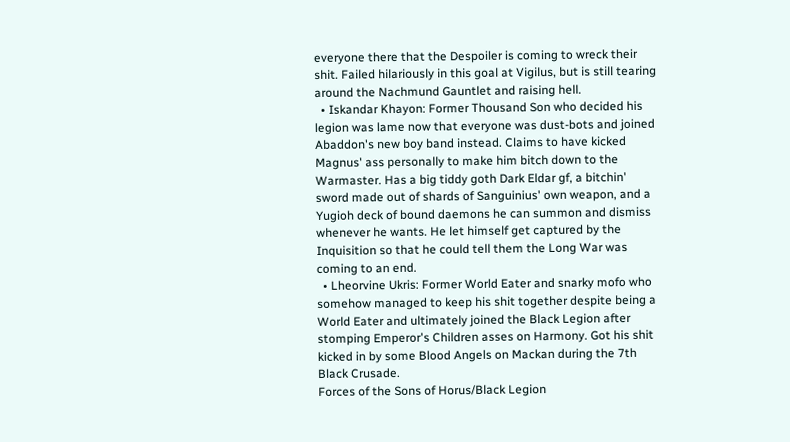everyone there that the Despoiler is coming to wreck their shit. Failed hilariously in this goal at Vigilus, but is still tearing around the Nachmund Gauntlet and raising hell.
  • Iskandar Khayon: Former Thousand Son who decided his legion was lame now that everyone was dust-bots and joined Abaddon's new boy band instead. Claims to have kicked Magnus' ass personally to make him bitch down to the Warmaster. Has a big tiddy goth Dark Eldar gf, a bitchin' sword made out of shards of Sanguinius' own weapon, and a Yugioh deck of bound daemons he can summon and dismiss whenever he wants. He let himself get captured by the Inquisition so that he could tell them the Long War was coming to an end.
  • Lheorvine Ukris: Former World Eater and snarky mofo who somehow managed to keep his shit together despite being a World Eater and ultimately joined the Black Legion after stomping Emperor's Children asses on Harmony. Got his shit kicked in by some Blood Angels on Mackan during the 7th Black Crusade.
Forces of the Sons of Horus/Black Legion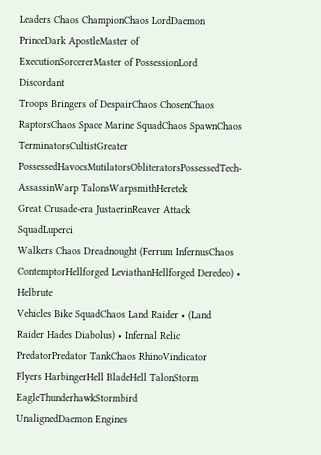Leaders Chaos ChampionChaos LordDaemon PrinceDark ApostleMaster of ExecutionSorcererMaster of PossessionLord Discordant
Troops Bringers of DespairChaos ChosenChaos RaptorsChaos Space Marine SquadChaos SpawnChaos TerminatorsCultistGreater PossessedHavocsMutilatorsObliteratorsPossessedTech-AssassinWarp TalonsWarpsmithHeretek
Great Crusade-era JustaerinReaver Attack SquadLuperci
Walkers Chaos Dreadnought (Ferrum InfernusChaos ContemptorHellforged LeviathanHellforged Deredeo) • Helbrute
Vehicles Bike SquadChaos Land Raider • (Land Raider Hades Diabolus) • Infernal Relic PredatorPredator TankChaos RhinoVindicator
Flyers HarbingerHell BladeHell TalonStorm EagleThunderhawkStormbird
UnalignedDaemon Engines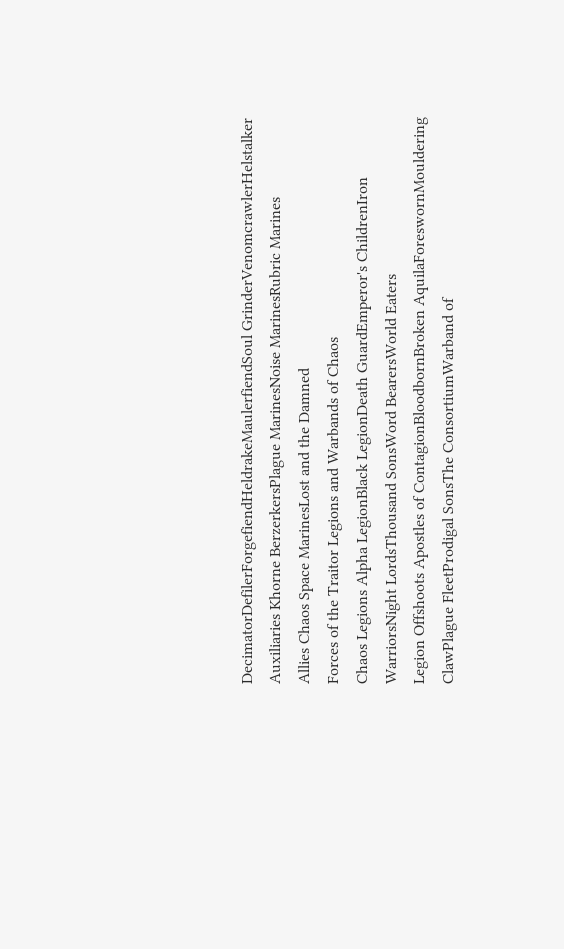DecimatorDefilerForgefiendHeldrakeMaulerfiendSoul GrinderVenomcrawlerHelstalker
Auxiliaries Khorne BerzerkersPlague MarinesNoise MarinesRubric Marines
Allies Chaos Space MarinesLost and the Damned
Forces of the Traitor Legions and Warbands of Chaos
Chaos Legions Alpha LegionBlack LegionDeath GuardEmperor's ChildrenIron WarriorsNight LordsThousand SonsWord BearersWorld Eaters
Legion Offshoots Apostles of ContagionBloodbornBroken AquilaForeswornMouldering ClawPlague FleetProdigal SonsThe ConsortiumWarband of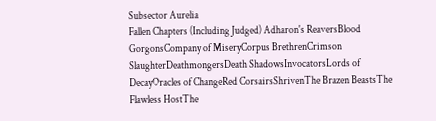Subsector Aurelia
Fallen Chapters (Including Judged) Adharon's ReaversBlood GorgonsCompany of MiseryCorpus BrethrenCrimson SlaughterDeathmongersDeath ShadowsInvocatorsLords of DecayOracles of ChangeRed CorsairsShrivenThe Brazen BeastsThe Flawless HostThe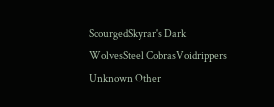ScourgedSkyrar's Dark WolvesSteel CobrasVoidrippers
Unknown Other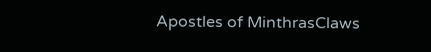Apostles of MinthrasClaws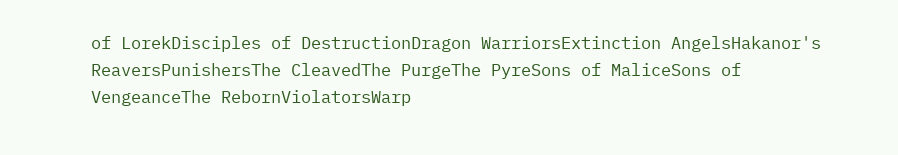of LorekDisciples of DestructionDragon WarriorsExtinction AngelsHakanor's ReaversPunishersThe CleavedThe PurgeThe PyreSons of MaliceSons of VengeanceThe RebornViolatorsWarp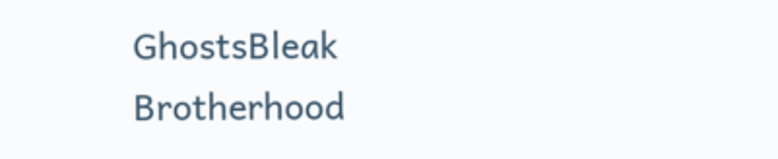GhostsBleak Brotherhood